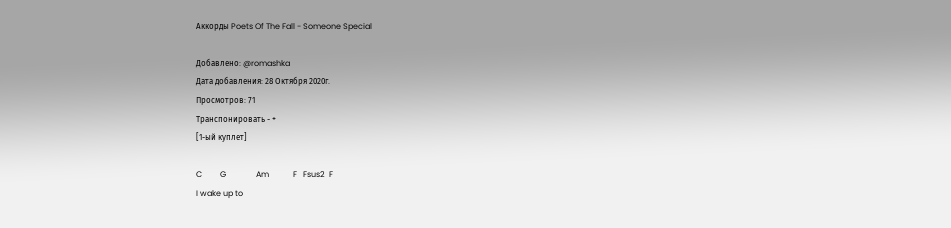Аккорды Poets Of The Fall - Someone Special

Добавлено: @romashka
Дата добавления: 28 Октября 2020г.
Просмотров: 71
Транспонировать - +
[1-ый куплет]

C         G               Am            F   Fsus2  F
I wake up to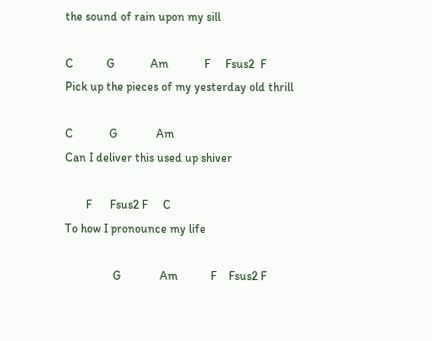the sound of rain upon my sill

C           G            Am            F     Fsus2  F
Pick up the pieces of my yesterday old thrill

C            G             Am
Can I deliver this used up shiver

       F      Fsus2 F     C
To how I pronounce my life

                G             Am           F    Fsus2 F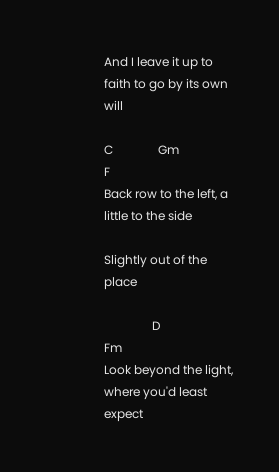And I leave it up to faith to go by its own will

C               Gm                    F
Back row to the left, a little to the side

Slightly out of the place

                D                         Fm
Look beyond the light, where you'd least expect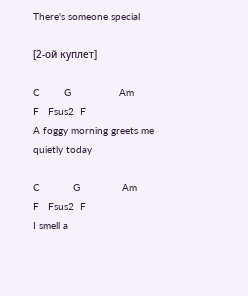There's someone special

[2-ой куплет]

C        G                Am            F   Fsus2  F
A foggy morning greets me quietly today

C           G              Am                F   Fsus2  F
I smell a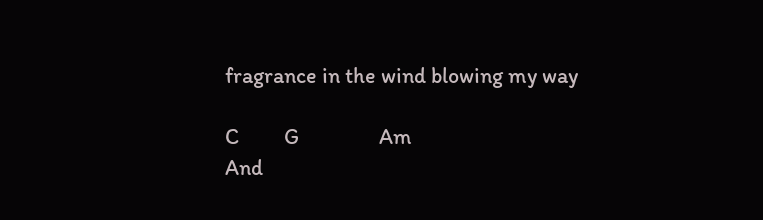fragrance in the wind blowing my way

C         G                Am
And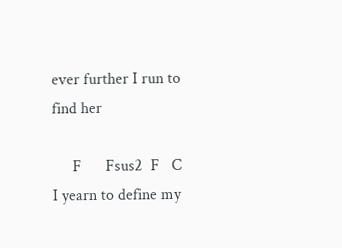ever further I run to find her

     F      Fsus2  F   C
I yearn to define my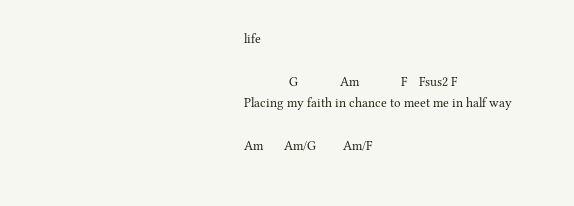life

               G              Am              F    Fsus2 F
Placing my faith in chance to meet me in half way

Am       Am/G         Am/F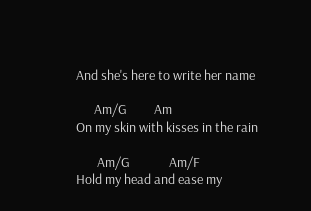And she's here to write her name

      Am/G         Am
On my skin with kisses in the rain

       Am/G             Am/F
Hold my head and ease my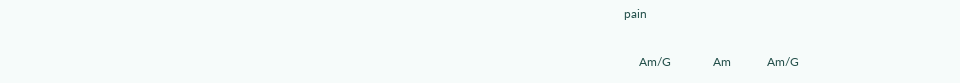pain

     Am/G              Am            Am/G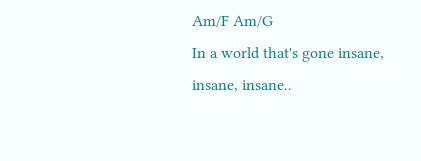Am/F Am/G
In a world that's gone insane, insane, insane..